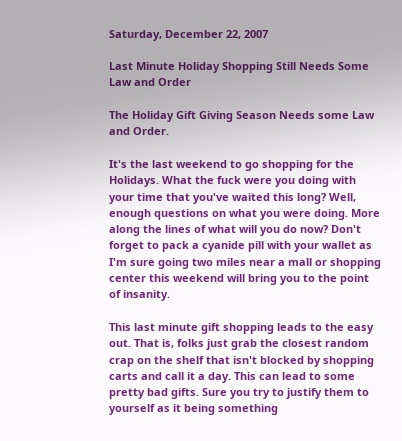Saturday, December 22, 2007

Last Minute Holiday Shopping Still Needs Some Law and Order

The Holiday Gift Giving Season Needs some Law and Order.

It's the last weekend to go shopping for the Holidays. What the fuck were you doing with your time that you've waited this long? Well, enough questions on what you were doing. More along the lines of what will you do now? Don't forget to pack a cyanide pill with your wallet as I'm sure going two miles near a mall or shopping center this weekend will bring you to the point of insanity.

This last minute gift shopping leads to the easy out. That is, folks just grab the closest random crap on the shelf that isn't blocked by shopping carts and call it a day. This can lead to some pretty bad gifts. Sure you try to justify them to yourself as it being something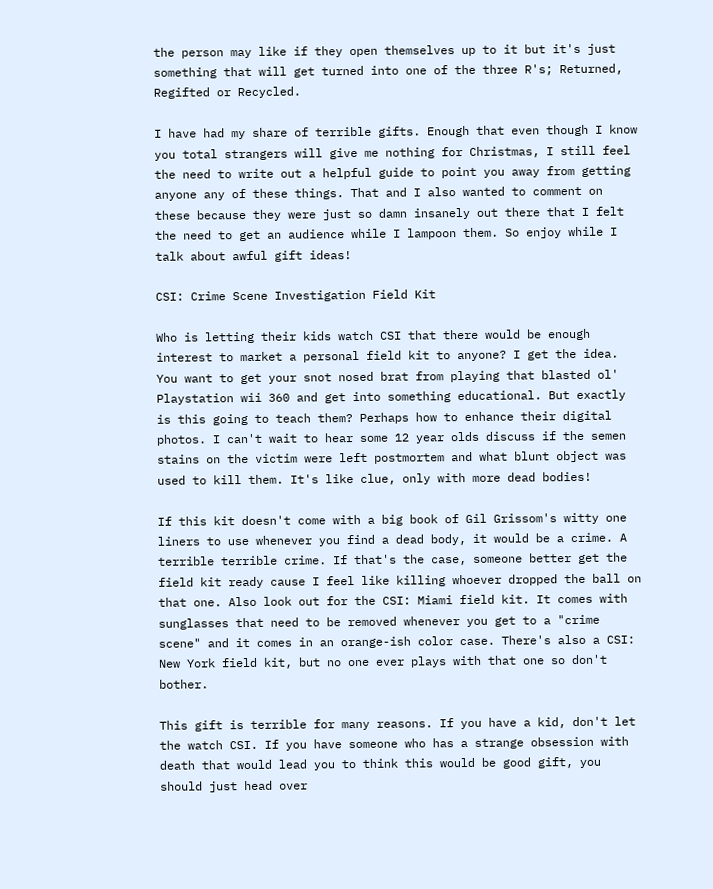the person may like if they open themselves up to it but it's just something that will get turned into one of the three R's; Returned, Regifted or Recycled.

I have had my share of terrible gifts. Enough that even though I know you total strangers will give me nothing for Christmas, I still feel the need to write out a helpful guide to point you away from getting anyone any of these things. That and I also wanted to comment on these because they were just so damn insanely out there that I felt the need to get an audience while I lampoon them. So enjoy while I talk about awful gift ideas!

CSI: Crime Scene Investigation Field Kit

Who is letting their kids watch CSI that there would be enough interest to market a personal field kit to anyone? I get the idea. You want to get your snot nosed brat from playing that blasted ol' Playstation wii 360 and get into something educational. But exactly is this going to teach them? Perhaps how to enhance their digital photos. I can't wait to hear some 12 year olds discuss if the semen stains on the victim were left postmortem and what blunt object was used to kill them. It's like clue, only with more dead bodies!

If this kit doesn't come with a big book of Gil Grissom's witty one liners to use whenever you find a dead body, it would be a crime. A terrible terrible crime. If that's the case, someone better get the field kit ready cause I feel like killing whoever dropped the ball on that one. Also look out for the CSI: Miami field kit. It comes with sunglasses that need to be removed whenever you get to a "crime scene" and it comes in an orange-ish color case. There's also a CSI: New York field kit, but no one ever plays with that one so don't bother.

This gift is terrible for many reasons. If you have a kid, don't let the watch CSI. If you have someone who has a strange obsession with death that would lead you to think this would be good gift, you should just head over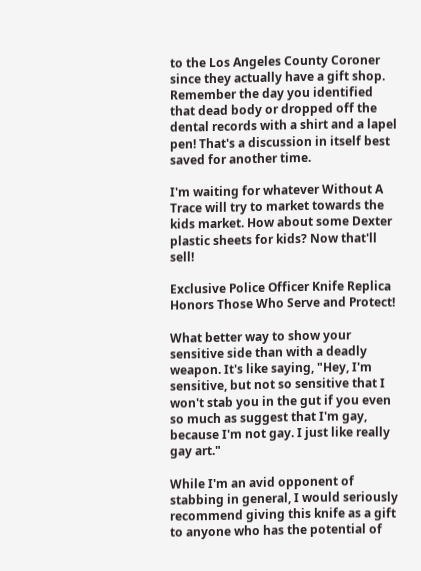to the Los Angeles County Coroner since they actually have a gift shop. Remember the day you identified that dead body or dropped off the dental records with a shirt and a lapel pen! That's a discussion in itself best saved for another time.

I'm waiting for whatever Without A Trace will try to market towards the kids market. How about some Dexter plastic sheets for kids? Now that'll sell!

Exclusive Police Officer Knife Replica Honors Those Who Serve and Protect!

What better way to show your sensitive side than with a deadly weapon. It's like saying, "Hey, I'm sensitive, but not so sensitive that I won't stab you in the gut if you even so much as suggest that I'm gay, because I'm not gay. I just like really gay art."

While I'm an avid opponent of stabbing in general, I would seriously recommend giving this knife as a gift to anyone who has the potential of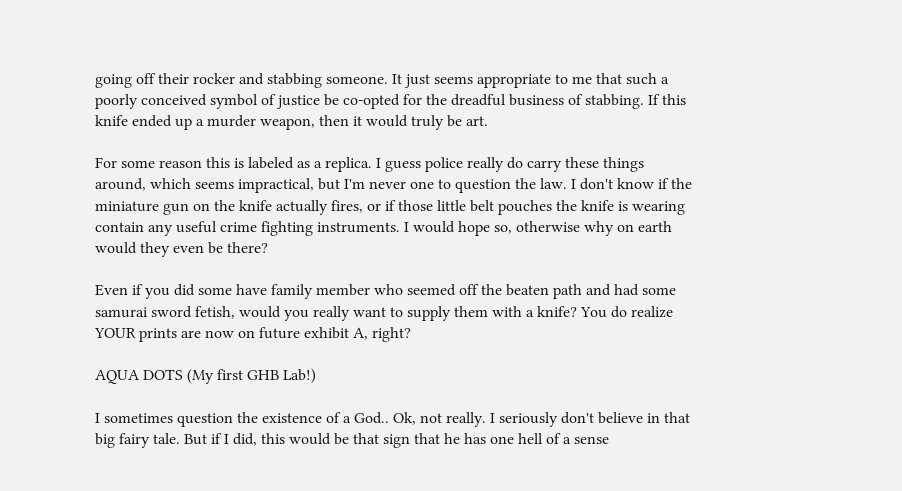going off their rocker and stabbing someone. It just seems appropriate to me that such a poorly conceived symbol of justice be co-opted for the dreadful business of stabbing. If this knife ended up a murder weapon, then it would truly be art.

For some reason this is labeled as a replica. I guess police really do carry these things around, which seems impractical, but I'm never one to question the law. I don't know if the miniature gun on the knife actually fires, or if those little belt pouches the knife is wearing contain any useful crime fighting instruments. I would hope so, otherwise why on earth would they even be there?

Even if you did some have family member who seemed off the beaten path and had some samurai sword fetish, would you really want to supply them with a knife? You do realize YOUR prints are now on future exhibit A, right?

AQUA DOTS (My first GHB Lab!)

I sometimes question the existence of a God.. Ok, not really. I seriously don't believe in that big fairy tale. But if I did, this would be that sign that he has one hell of a sense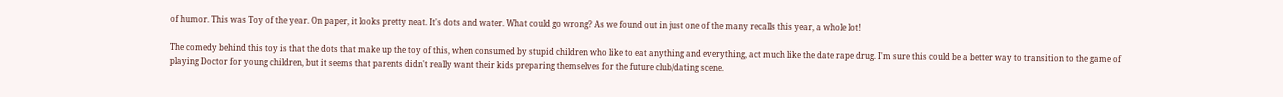of humor. This was Toy of the year. On paper, it looks pretty neat. It's dots and water. What could go wrong? As we found out in just one of the many recalls this year, a whole lot!

The comedy behind this toy is that the dots that make up the toy of this, when consumed by stupid children who like to eat anything and everything, act much like the date rape drug. I'm sure this could be a better way to transition to the game of playing Doctor for young children, but it seems that parents didn't really want their kids preparing themselves for the future club/dating scene.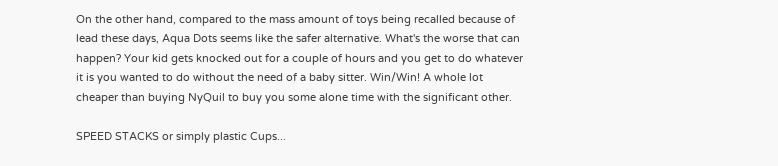On the other hand, compared to the mass amount of toys being recalled because of lead these days, Aqua Dots seems like the safer alternative. What's the worse that can happen? Your kid gets knocked out for a couple of hours and you get to do whatever it is you wanted to do without the need of a baby sitter. Win/Win! A whole lot cheaper than buying NyQuil to buy you some alone time with the significant other.

SPEED STACKS or simply plastic Cups...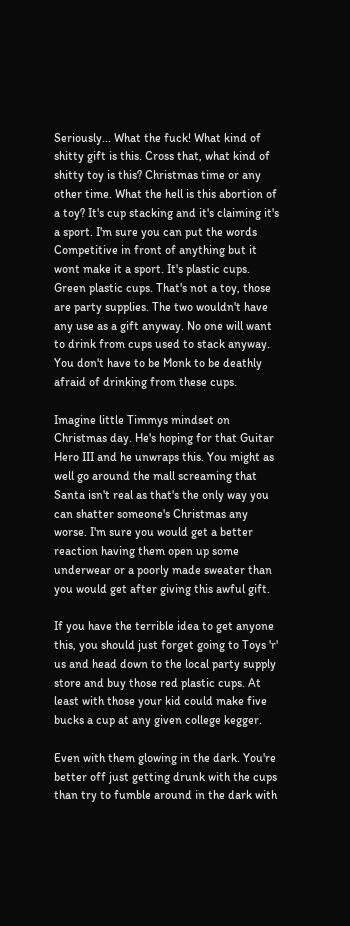Seriously... What the fuck! What kind of shitty gift is this. Cross that, what kind of shitty toy is this? Christmas time or any other time. What the hell is this abortion of a toy? It's cup stacking and it's claiming it's a sport. I'm sure you can put the words Competitive in front of anything but it wont make it a sport. It's plastic cups. Green plastic cups. That's not a toy, those are party supplies. The two wouldn't have any use as a gift anyway. No one will want to drink from cups used to stack anyway. You don't have to be Monk to be deathly afraid of drinking from these cups.

Imagine little Timmys mindset on Christmas day. He's hoping for that Guitar Hero III and he unwraps this. You might as well go around the mall screaming that Santa isn't real as that's the only way you can shatter someone's Christmas any worse. I'm sure you would get a better reaction having them open up some underwear or a poorly made sweater than you would get after giving this awful gift.

If you have the terrible idea to get anyone this, you should just forget going to Toys 'r' us and head down to the local party supply store and buy those red plastic cups. At least with those your kid could make five bucks a cup at any given college kegger.

Even with them glowing in the dark. You're better off just getting drunk with the cups than try to fumble around in the dark with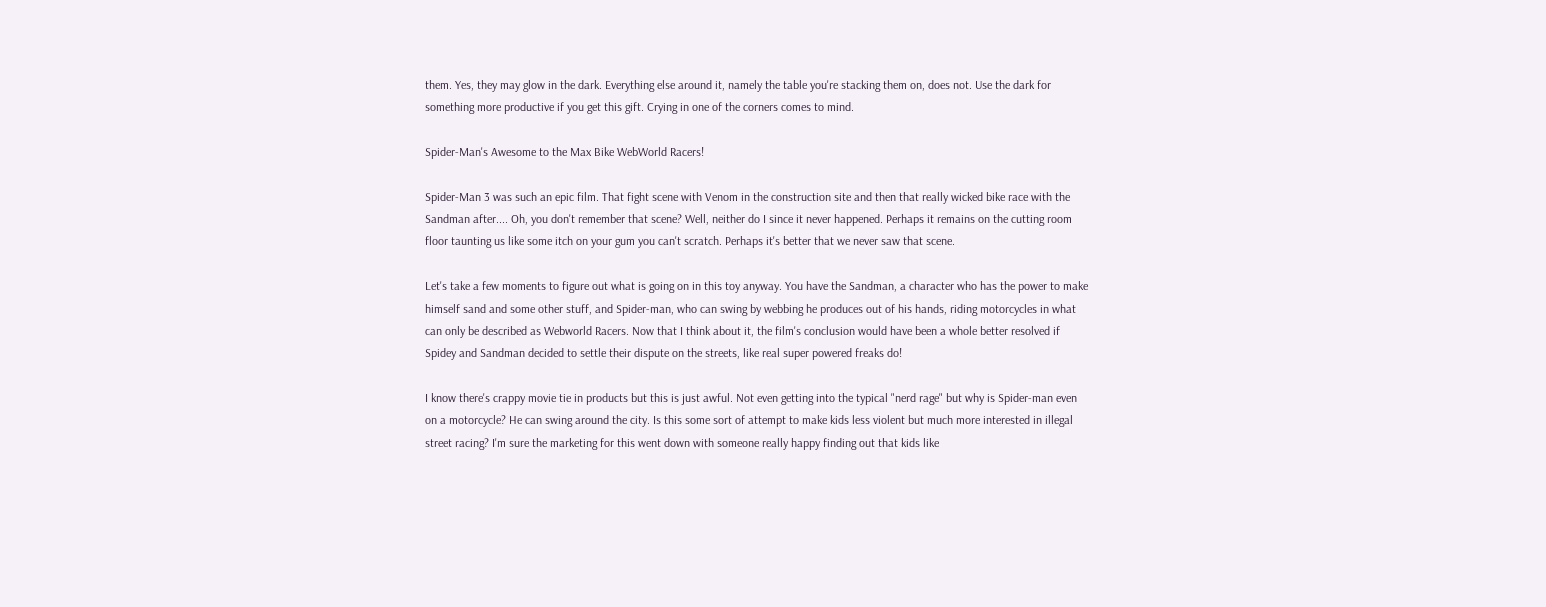them. Yes, they may glow in the dark. Everything else around it, namely the table you're stacking them on, does not. Use the dark for something more productive if you get this gift. Crying in one of the corners comes to mind.

Spider-Man's Awesome to the Max Bike WebWorld Racers!

Spider-Man 3 was such an epic film. That fight scene with Venom in the construction site and then that really wicked bike race with the Sandman after.... Oh, you don't remember that scene? Well, neither do I since it never happened. Perhaps it remains on the cutting room floor taunting us like some itch on your gum you can't scratch. Perhaps it's better that we never saw that scene.

Let's take a few moments to figure out what is going on in this toy anyway. You have the Sandman, a character who has the power to make himself sand and some other stuff, and Spider-man, who can swing by webbing he produces out of his hands, riding motorcycles in what can only be described as Webworld Racers. Now that I think about it, the film's conclusion would have been a whole better resolved if Spidey and Sandman decided to settle their dispute on the streets, like real super powered freaks do!

I know there's crappy movie tie in products but this is just awful. Not even getting into the typical "nerd rage" but why is Spider-man even on a motorcycle? He can swing around the city. Is this some sort of attempt to make kids less violent but much more interested in illegal street racing? I'm sure the marketing for this went down with someone really happy finding out that kids like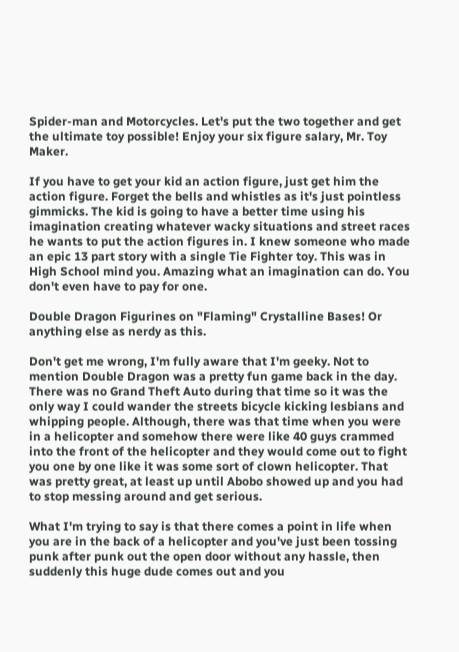Spider-man and Motorcycles. Let's put the two together and get the ultimate toy possible! Enjoy your six figure salary, Mr. Toy Maker.

If you have to get your kid an action figure, just get him the action figure. Forget the bells and whistles as it's just pointless gimmicks. The kid is going to have a better time using his imagination creating whatever wacky situations and street races he wants to put the action figures in. I knew someone who made an epic 13 part story with a single Tie Fighter toy. This was in High School mind you. Amazing what an imagination can do. You don't even have to pay for one.

Double Dragon Figurines on "Flaming" Crystalline Bases! Or anything else as nerdy as this.

Don't get me wrong, I'm fully aware that I'm geeky. Not to mention Double Dragon was a pretty fun game back in the day. There was no Grand Theft Auto during that time so it was the only way I could wander the streets bicycle kicking lesbians and whipping people. Although, there was that time when you were in a helicopter and somehow there were like 40 guys crammed into the front of the helicopter and they would come out to fight you one by one like it was some sort of clown helicopter. That was pretty great, at least up until Abobo showed up and you had to stop messing around and get serious.

What I'm trying to say is that there comes a point in life when you are in the back of a helicopter and you've just been tossing punk after punk out the open door without any hassle, then suddenly this huge dude comes out and you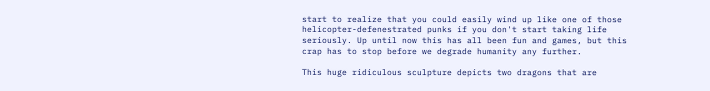start to realize that you could easily wind up like one of those helicopter-defenestrated punks if you don't start taking life seriously. Up until now this has all been fun and games, but this crap has to stop before we degrade humanity any further.

This huge ridiculous sculpture depicts two dragons that are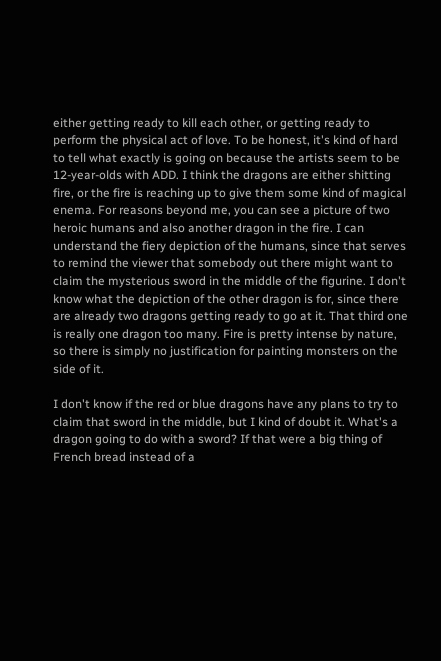either getting ready to kill each other, or getting ready to perform the physical act of love. To be honest, it's kind of hard to tell what exactly is going on because the artists seem to be 12-year-olds with ADD. I think the dragons are either shitting fire, or the fire is reaching up to give them some kind of magical enema. For reasons beyond me, you can see a picture of two heroic humans and also another dragon in the fire. I can understand the fiery depiction of the humans, since that serves to remind the viewer that somebody out there might want to claim the mysterious sword in the middle of the figurine. I don't know what the depiction of the other dragon is for, since there are already two dragons getting ready to go at it. That third one is really one dragon too many. Fire is pretty intense by nature, so there is simply no justification for painting monsters on the side of it.

I don't know if the red or blue dragons have any plans to try to claim that sword in the middle, but I kind of doubt it. What's a dragon going to do with a sword? If that were a big thing of French bread instead of a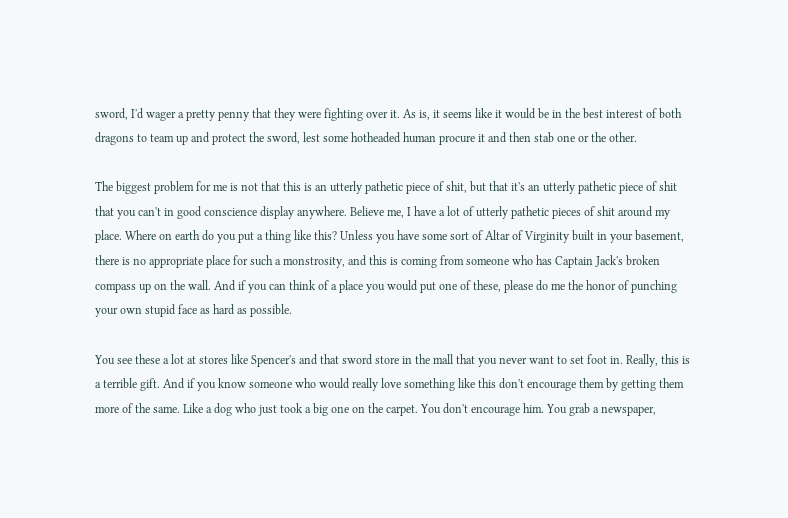sword, I'd wager a pretty penny that they were fighting over it. As is, it seems like it would be in the best interest of both dragons to team up and protect the sword, lest some hotheaded human procure it and then stab one or the other.

The biggest problem for me is not that this is an utterly pathetic piece of shit, but that it's an utterly pathetic piece of shit that you can't in good conscience display anywhere. Believe me, I have a lot of utterly pathetic pieces of shit around my place. Where on earth do you put a thing like this? Unless you have some sort of Altar of Virginity built in your basement, there is no appropriate place for such a monstrosity, and this is coming from someone who has Captain Jack's broken compass up on the wall. And if you can think of a place you would put one of these, please do me the honor of punching your own stupid face as hard as possible.

You see these a lot at stores like Spencer's and that sword store in the mall that you never want to set foot in. Really, this is a terrible gift. And if you know someone who would really love something like this don't encourage them by getting them more of the same. Like a dog who just took a big one on the carpet. You don't encourage him. You grab a newspaper,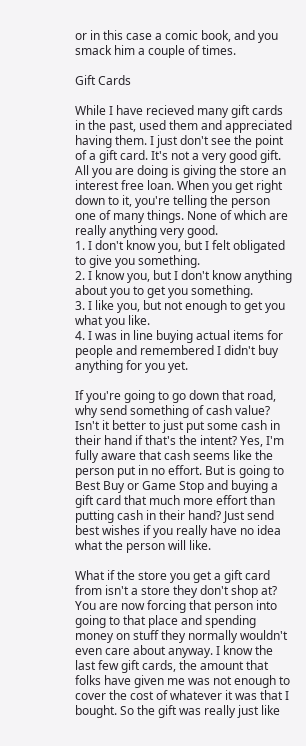or in this case a comic book, and you smack him a couple of times.

Gift Cards

While I have recieved many gift cards in the past, used them and appreciated having them. I just don't see the point of a gift card. It's not a very good gift. All you are doing is giving the store an interest free loan. When you get right down to it, you're telling the person one of many things. None of which are really anything very good.
1. I don't know you, but I felt obligated to give you something.
2. I know you, but I don't know anything about you to get you something.
3. I like you, but not enough to get you what you like.
4. I was in line buying actual items for people and remembered I didn't buy anything for you yet.

If you're going to go down that road, why send something of cash value? Isn't it better to just put some cash in their hand if that's the intent? Yes, I'm fully aware that cash seems like the person put in no effort. But is going to Best Buy or Game Stop and buying a gift card that much more effort than putting cash in their hand? Just send best wishes if you really have no idea what the person will like.

What if the store you get a gift card from isn't a store they don't shop at? You are now forcing that person into going to that place and spending money on stuff they normally wouldn't even care about anyway. I know the last few gift cards, the amount that folks have given me was not enough to cover the cost of whatever it was that I bought. So the gift was really just like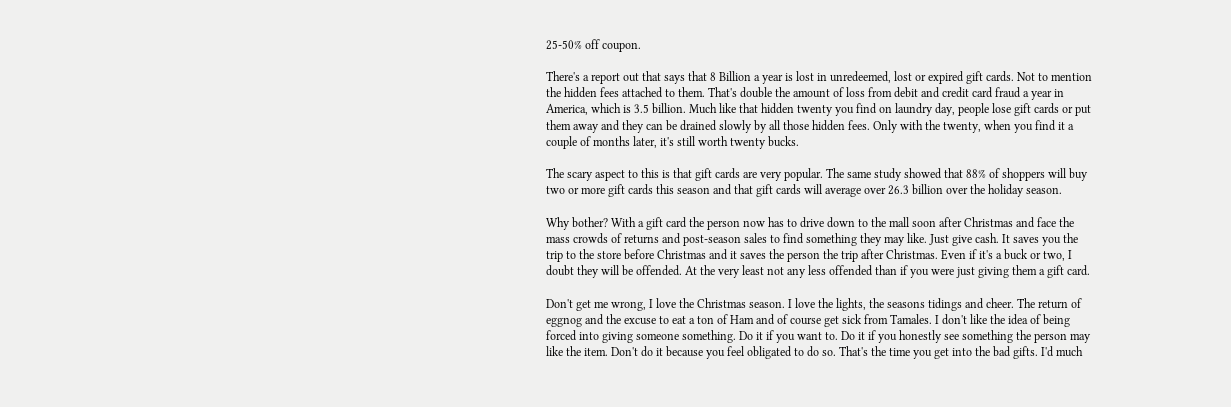25-50% off coupon.

There's a report out that says that 8 Billion a year is lost in unredeemed, lost or expired gift cards. Not to mention the hidden fees attached to them. That's double the amount of loss from debit and credit card fraud a year in America, which is 3.5 billion. Much like that hidden twenty you find on laundry day, people lose gift cards or put them away and they can be drained slowly by all those hidden fees. Only with the twenty, when you find it a couple of months later, it's still worth twenty bucks.

The scary aspect to this is that gift cards are very popular. The same study showed that 88% of shoppers will buy two or more gift cards this season and that gift cards will average over 26.3 billion over the holiday season.

Why bother? With a gift card the person now has to drive down to the mall soon after Christmas and face the mass crowds of returns and post-season sales to find something they may like. Just give cash. It saves you the trip to the store before Christmas and it saves the person the trip after Christmas. Even if it's a buck or two, I doubt they will be offended. At the very least not any less offended than if you were just giving them a gift card.

Don't get me wrong, I love the Christmas season. I love the lights, the seasons tidings and cheer. The return of eggnog and the excuse to eat a ton of Ham and of course get sick from Tamales. I don't like the idea of being forced into giving someone something. Do it if you want to. Do it if you honestly see something the person may like the item. Don't do it because you feel obligated to do so. That's the time you get into the bad gifts. I'd much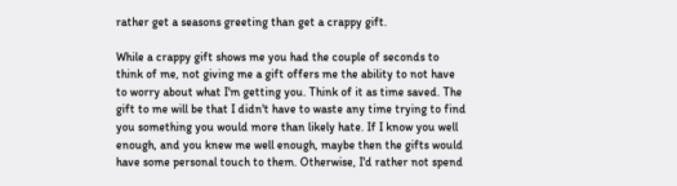rather get a seasons greeting than get a crappy gift.

While a crappy gift shows me you had the couple of seconds to think of me, not giving me a gift offers me the ability to not have to worry about what I'm getting you. Think of it as time saved. The gift to me will be that I didn't have to waste any time trying to find you something you would more than likely hate. If I know you well enough, and you knew me well enough, maybe then the gifts would have some personal touch to them. Otherwise, I'd rather not spend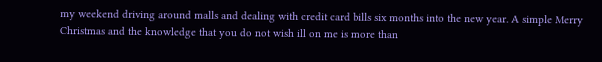my weekend driving around malls and dealing with credit card bills six months into the new year. A simple Merry Christmas and the knowledge that you do not wish ill on me is more than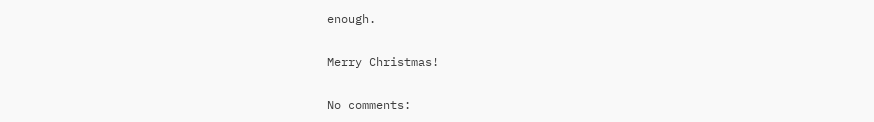enough.

Merry Christmas!

No comments: